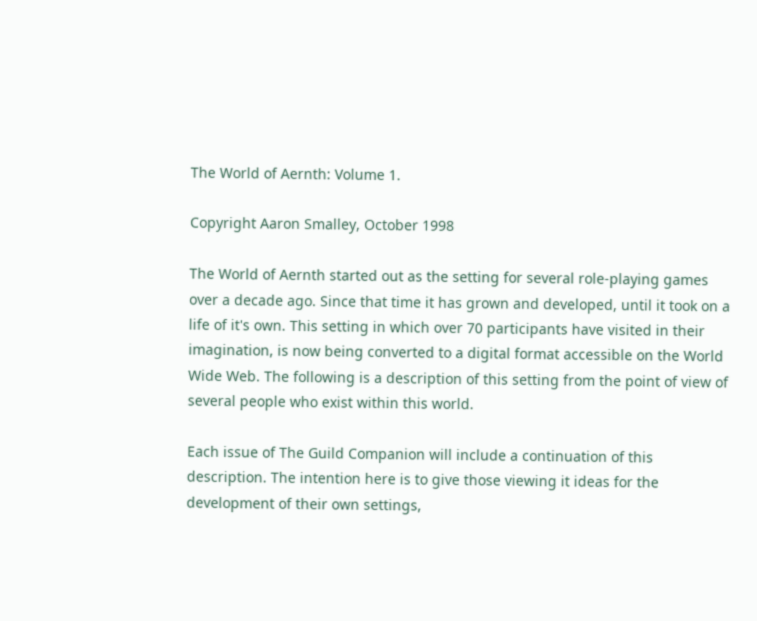The World of Aernth: Volume 1.

Copyright Aaron Smalley, October 1998

The World of Aernth started out as the setting for several role-playing games over a decade ago. Since that time it has grown and developed, until it took on a life of it's own. This setting in which over 70 participants have visited in their imagination, is now being converted to a digital format accessible on the World Wide Web. The following is a description of this setting from the point of view of several people who exist within this world.

Each issue of The Guild Companion will include a continuation of this description. The intention here is to give those viewing it ideas for the development of their own settings,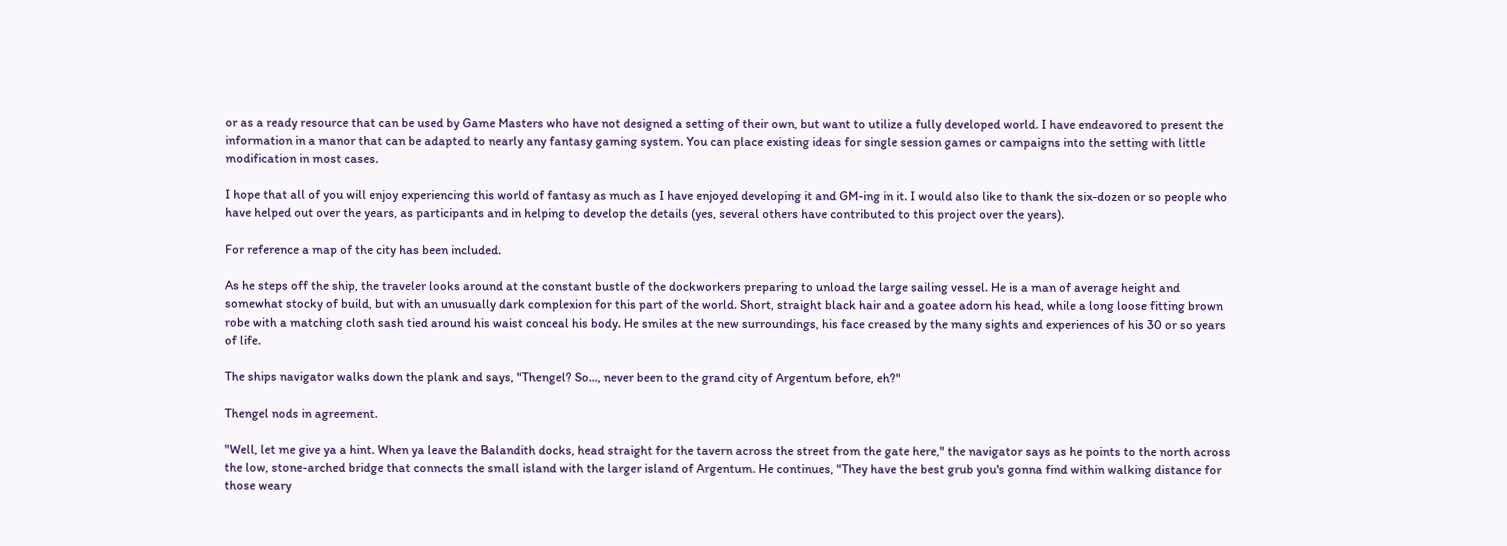or as a ready resource that can be used by Game Masters who have not designed a setting of their own, but want to utilize a fully developed world. I have endeavored to present the information in a manor that can be adapted to nearly any fantasy gaming system. You can place existing ideas for single session games or campaigns into the setting with little modification in most cases.

I hope that all of you will enjoy experiencing this world of fantasy as much as I have enjoyed developing it and GM-ing in it. I would also like to thank the six-dozen or so people who have helped out over the years, as participants and in helping to develop the details (yes, several others have contributed to this project over the years).

For reference a map of the city has been included.

As he steps off the ship, the traveler looks around at the constant bustle of the dockworkers preparing to unload the large sailing vessel. He is a man of average height and somewhat stocky of build, but with an unusually dark complexion for this part of the world. Short, straight black hair and a goatee adorn his head, while a long loose fitting brown robe with a matching cloth sash tied around his waist conceal his body. He smiles at the new surroundings, his face creased by the many sights and experiences of his 30 or so years of life.

The ships navigator walks down the plank and says, "Thengel? So..., never been to the grand city of Argentum before, eh?"

Thengel nods in agreement.

"Well, let me give ya a hint. When ya leave the Balandith docks, head straight for the tavern across the street from the gate here," the navigator says as he points to the north across the low, stone-arched bridge that connects the small island with the larger island of Argentum. He continues, "They have the best grub you's gonna find within walking distance for those weary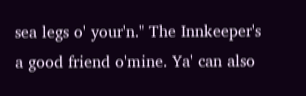sea legs o' your'n." The Innkeeper's a good friend o'mine. Ya' can also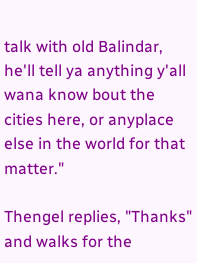talk with old Balindar, he'll tell ya anything y'all wana know bout the cities here, or anyplace else in the world for that matter."

Thengel replies, "Thanks" and walks for the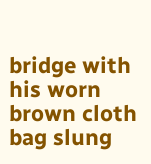bridge with his worn brown cloth bag slung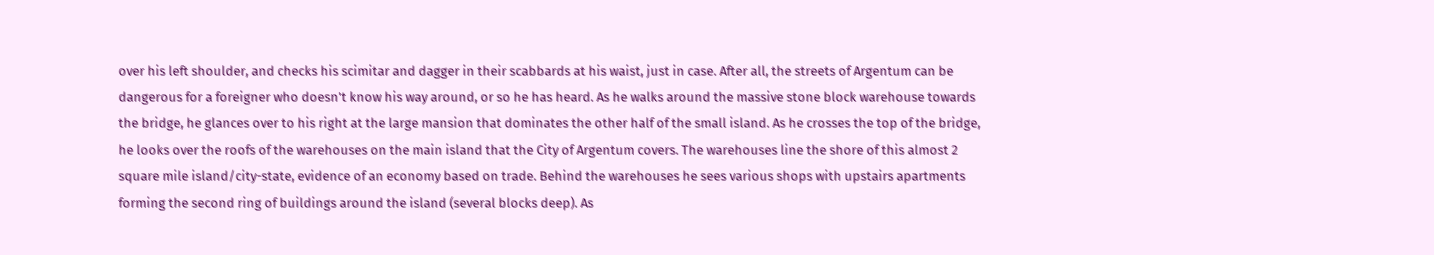over his left shoulder, and checks his scimitar and dagger in their scabbards at his waist, just in case. After all, the streets of Argentum can be dangerous for a foreigner who doesn't know his way around, or so he has heard. As he walks around the massive stone block warehouse towards the bridge, he glances over to his right at the large mansion that dominates the other half of the small island. As he crosses the top of the bridge, he looks over the roofs of the warehouses on the main island that the City of Argentum covers. The warehouses line the shore of this almost 2 square mile island/city-state, evidence of an economy based on trade. Behind the warehouses he sees various shops with upstairs apartments forming the second ring of buildings around the island (several blocks deep). As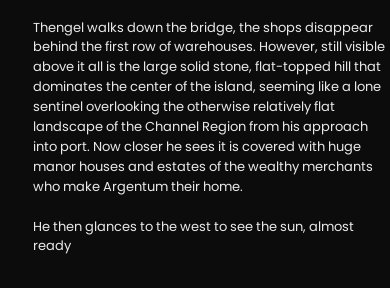Thengel walks down the bridge, the shops disappear behind the first row of warehouses. However, still visible above it all is the large solid stone, flat-topped hill that dominates the center of the island, seeming like a lone sentinel overlooking the otherwise relatively flat landscape of the Channel Region from his approach into port. Now closer he sees it is covered with huge manor houses and estates of the wealthy merchants who make Argentum their home.

He then glances to the west to see the sun, almost ready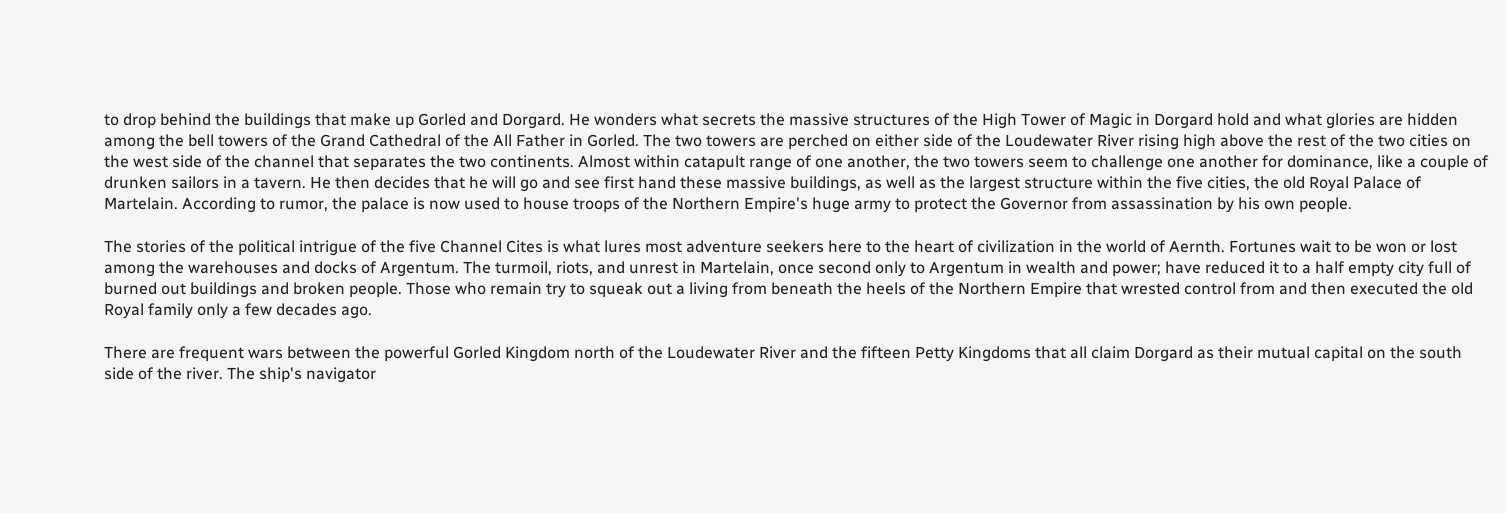to drop behind the buildings that make up Gorled and Dorgard. He wonders what secrets the massive structures of the High Tower of Magic in Dorgard hold and what glories are hidden among the bell towers of the Grand Cathedral of the All Father in Gorled. The two towers are perched on either side of the Loudewater River rising high above the rest of the two cities on the west side of the channel that separates the two continents. Almost within catapult range of one another, the two towers seem to challenge one another for dominance, like a couple of drunken sailors in a tavern. He then decides that he will go and see first hand these massive buildings, as well as the largest structure within the five cities, the old Royal Palace of Martelain. According to rumor, the palace is now used to house troops of the Northern Empire's huge army to protect the Governor from assassination by his own people.

The stories of the political intrigue of the five Channel Cites is what lures most adventure seekers here to the heart of civilization in the world of Aernth. Fortunes wait to be won or lost among the warehouses and docks of Argentum. The turmoil, riots, and unrest in Martelain, once second only to Argentum in wealth and power; have reduced it to a half empty city full of burned out buildings and broken people. Those who remain try to squeak out a living from beneath the heels of the Northern Empire that wrested control from and then executed the old Royal family only a few decades ago.

There are frequent wars between the powerful Gorled Kingdom north of the Loudewater River and the fifteen Petty Kingdoms that all claim Dorgard as their mutual capital on the south side of the river. The ship's navigator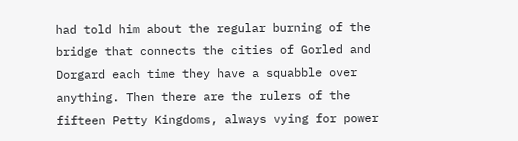had told him about the regular burning of the bridge that connects the cities of Gorled and Dorgard each time they have a squabble over anything. Then there are the rulers of the fifteen Petty Kingdoms, always vying for power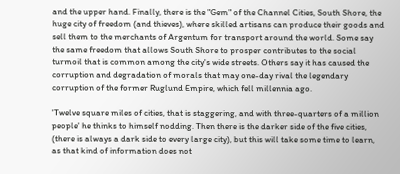and the upper hand. Finally, there is the "Gem" of the Channel Cities, South Shore, the huge city of freedom (and thieves), where skilled artisans can produce their goods and sell them to the merchants of Argentum for transport around the world. Some say the same freedom that allows South Shore to prosper contributes to the social turmoil that is common among the city's wide streets. Others say it has caused the corruption and degradation of morals that may one-day rival the legendary corruption of the former Ruglund Empire, which fell millennia ago.

'Twelve square miles of cities, that is staggering, and with three-quarters of a million people' he thinks to himself nodding. Then there is the darker side of the five cities, (there is always a dark side to every large city), but this will take some time to learn, as that kind of information does not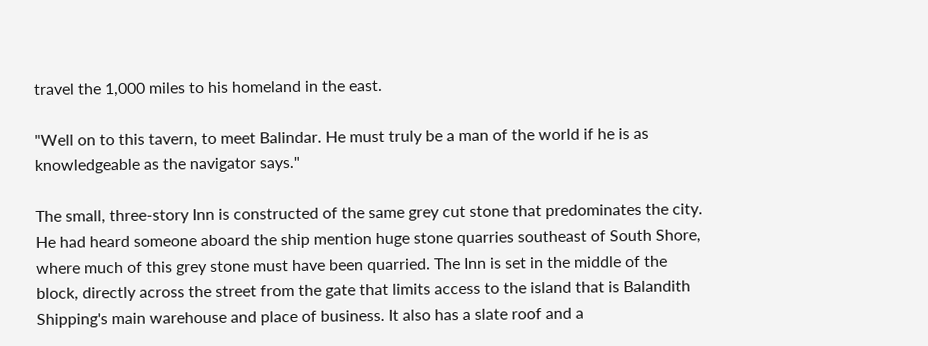travel the 1,000 miles to his homeland in the east.

"Well on to this tavern, to meet Balindar. He must truly be a man of the world if he is as knowledgeable as the navigator says."

The small, three-story Inn is constructed of the same grey cut stone that predominates the city. He had heard someone aboard the ship mention huge stone quarries southeast of South Shore, where much of this grey stone must have been quarried. The Inn is set in the middle of the block, directly across the street from the gate that limits access to the island that is Balandith Shipping's main warehouse and place of business. It also has a slate roof and a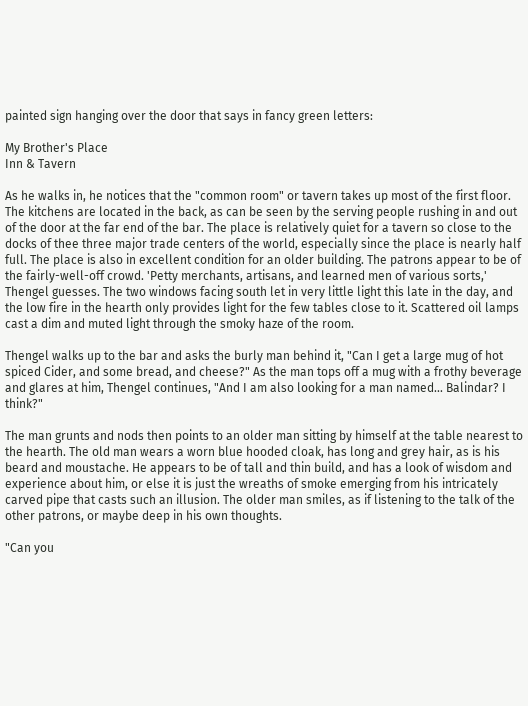painted sign hanging over the door that says in fancy green letters:

My Brother's Place
Inn & Tavern

As he walks in, he notices that the "common room" or tavern takes up most of the first floor. The kitchens are located in the back, as can be seen by the serving people rushing in and out of the door at the far end of the bar. The place is relatively quiet for a tavern so close to the docks of thee three major trade centers of the world, especially since the place is nearly half full. The place is also in excellent condition for an older building. The patrons appear to be of the fairly-well-off crowd. 'Petty merchants, artisans, and learned men of various sorts,' Thengel guesses. The two windows facing south let in very little light this late in the day, and the low fire in the hearth only provides light for the few tables close to it. Scattered oil lamps cast a dim and muted light through the smoky haze of the room.

Thengel walks up to the bar and asks the burly man behind it, "Can I get a large mug of hot spiced Cider, and some bread, and cheese?" As the man tops off a mug with a frothy beverage and glares at him, Thengel continues, "And I am also looking for a man named... Balindar? I think?"

The man grunts and nods then points to an older man sitting by himself at the table nearest to the hearth. The old man wears a worn blue hooded cloak, has long and grey hair, as is his beard and moustache. He appears to be of tall and thin build, and has a look of wisdom and experience about him, or else it is just the wreaths of smoke emerging from his intricately carved pipe that casts such an illusion. The older man smiles, as if listening to the talk of the other patrons, or maybe deep in his own thoughts.

"Can you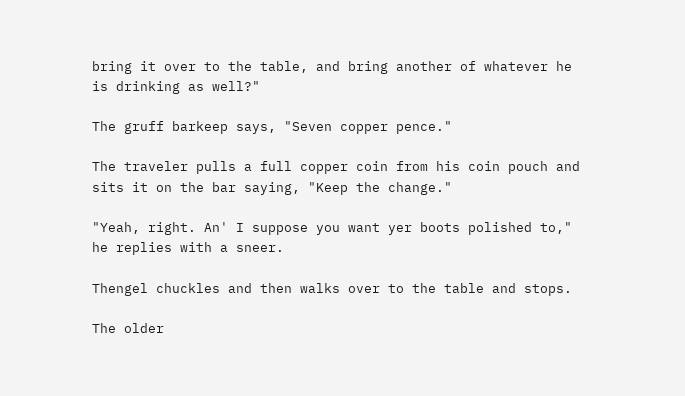bring it over to the table, and bring another of whatever he is drinking as well?"

The gruff barkeep says, "Seven copper pence."

The traveler pulls a full copper coin from his coin pouch and sits it on the bar saying, "Keep the change."

"Yeah, right. An' I suppose you want yer boots polished to," he replies with a sneer.

Thengel chuckles and then walks over to the table and stops.

The older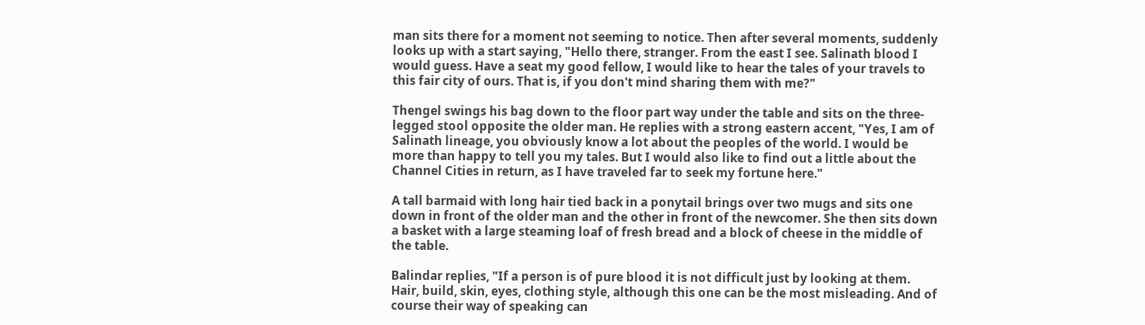man sits there for a moment not seeming to notice. Then after several moments, suddenly looks up with a start saying, "Hello there, stranger. From the east I see. Salinath blood I would guess. Have a seat my good fellow, I would like to hear the tales of your travels to this fair city of ours. That is, if you don't mind sharing them with me?"

Thengel swings his bag down to the floor part way under the table and sits on the three-legged stool opposite the older man. He replies with a strong eastern accent, "Yes, I am of Salinath lineage, you obviously know a lot about the peoples of the world. I would be more than happy to tell you my tales. But I would also like to find out a little about the Channel Cities in return, as I have traveled far to seek my fortune here."

A tall barmaid with long hair tied back in a ponytail brings over two mugs and sits one down in front of the older man and the other in front of the newcomer. She then sits down a basket with a large steaming loaf of fresh bread and a block of cheese in the middle of the table.

Balindar replies, "If a person is of pure blood it is not difficult just by looking at them. Hair, build, skin, eyes, clothing style, although this one can be the most misleading. And of course their way of speaking can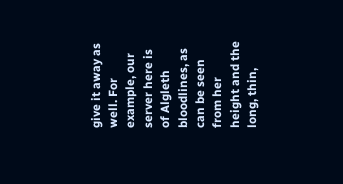give it away as well. For example, our server here is of Algleth bloodlines, as can be seen from her height and the long, thin,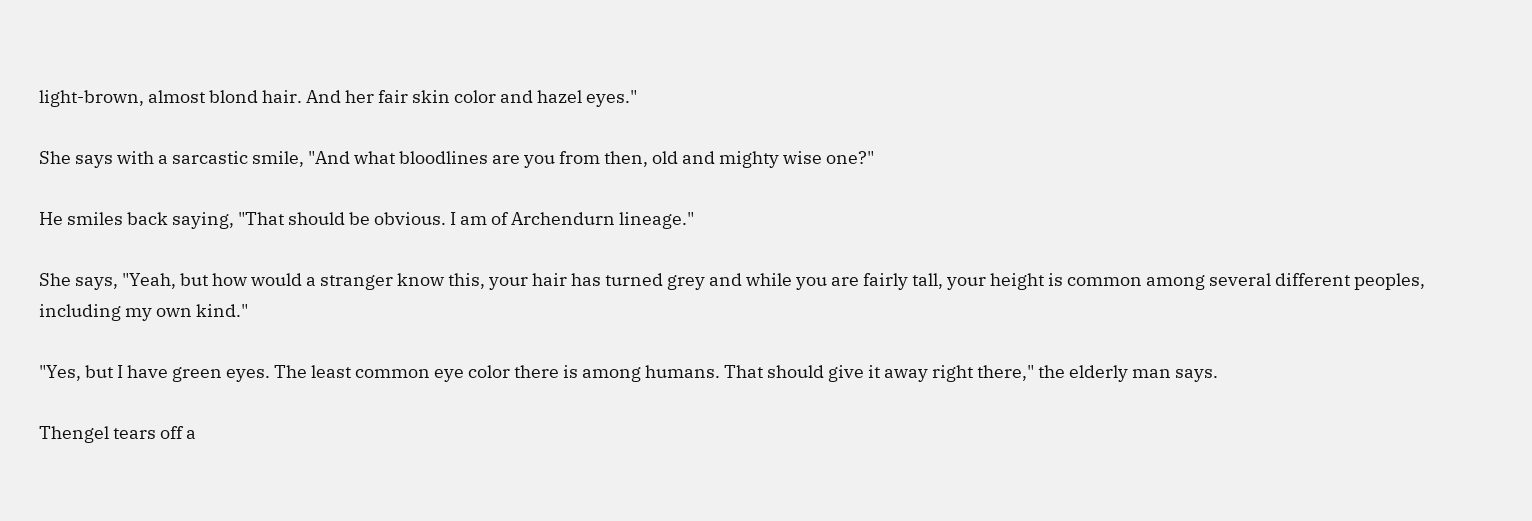light-brown, almost blond hair. And her fair skin color and hazel eyes."

She says with a sarcastic smile, "And what bloodlines are you from then, old and mighty wise one?"

He smiles back saying, "That should be obvious. I am of Archendurn lineage."

She says, "Yeah, but how would a stranger know this, your hair has turned grey and while you are fairly tall, your height is common among several different peoples, including my own kind."

"Yes, but I have green eyes. The least common eye color there is among humans. That should give it away right there," the elderly man says.

Thengel tears off a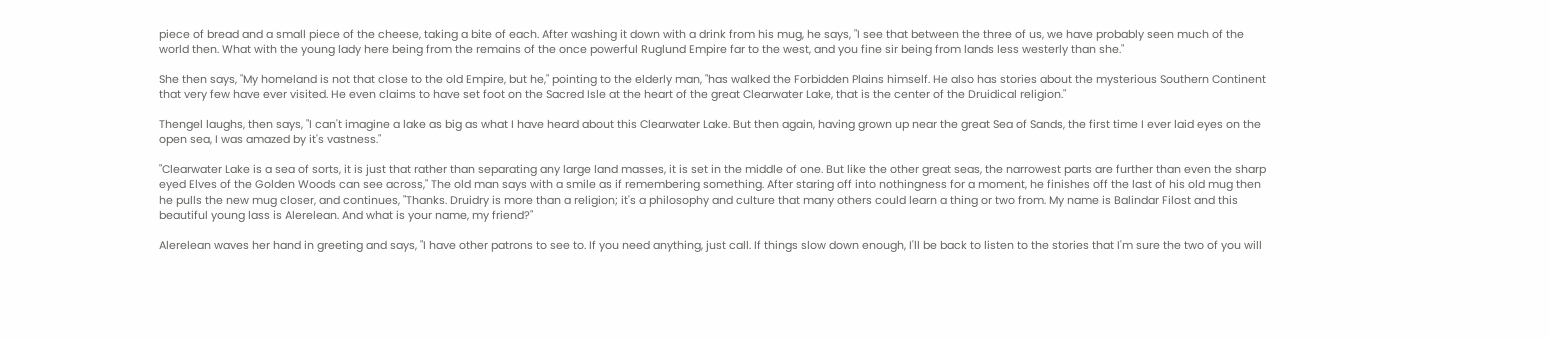piece of bread and a small piece of the cheese, taking a bite of each. After washing it down with a drink from his mug, he says, "I see that between the three of us, we have probably seen much of the world then. What with the young lady here being from the remains of the once powerful Ruglund Empire far to the west, and you fine sir being from lands less westerly than she."

She then says, "My homeland is not that close to the old Empire, but he," pointing to the elderly man, "has walked the Forbidden Plains himself. He also has stories about the mysterious Southern Continent that very few have ever visited. He even claims to have set foot on the Sacred Isle at the heart of the great Clearwater Lake, that is the center of the Druidical religion."

Thengel laughs, then says, "I can't imagine a lake as big as what I have heard about this Clearwater Lake. But then again, having grown up near the great Sea of Sands, the first time I ever laid eyes on the open sea, I was amazed by it's vastness."

"Clearwater Lake is a sea of sorts, it is just that rather than separating any large land masses, it is set in the middle of one. But like the other great seas, the narrowest parts are further than even the sharp eyed Elves of the Golden Woods can see across," The old man says with a smile as if remembering something. After staring off into nothingness for a moment, he finishes off the last of his old mug then he pulls the new mug closer, and continues, "Thanks. Druidry is more than a religion; it's a philosophy and culture that many others could learn a thing or two from. My name is Balindar Filost and this beautiful young lass is Alerelean. And what is your name, my friend?"

Alerelean waves her hand in greeting and says, "I have other patrons to see to. If you need anything, just call. If things slow down enough, I'll be back to listen to the stories that I'm sure the two of you will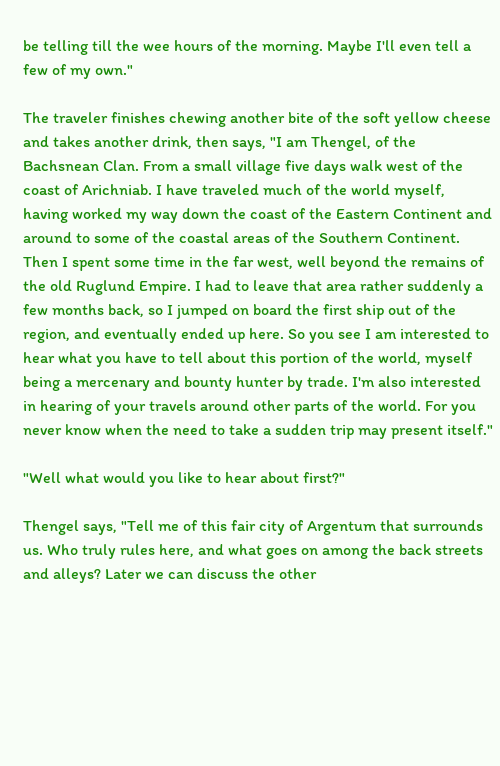be telling till the wee hours of the morning. Maybe I'll even tell a few of my own."

The traveler finishes chewing another bite of the soft yellow cheese and takes another drink, then says, "I am Thengel, of the Bachsnean Clan. From a small village five days walk west of the coast of Arichniab. I have traveled much of the world myself, having worked my way down the coast of the Eastern Continent and around to some of the coastal areas of the Southern Continent. Then I spent some time in the far west, well beyond the remains of the old Ruglund Empire. I had to leave that area rather suddenly a few months back, so I jumped on board the first ship out of the region, and eventually ended up here. So you see I am interested to hear what you have to tell about this portion of the world, myself being a mercenary and bounty hunter by trade. I'm also interested in hearing of your travels around other parts of the world. For you never know when the need to take a sudden trip may present itself."

"Well what would you like to hear about first?"

Thengel says, "Tell me of this fair city of Argentum that surrounds us. Who truly rules here, and what goes on among the back streets and alleys? Later we can discuss the other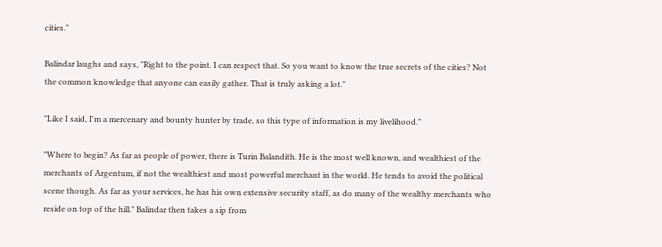cities."

Balindar laughs and says, "Right to the point. I can respect that. So you want to know the true secrets of the cities? Not the common knowledge that anyone can easily gather. That is truly asking a lot."

"Like I said, I'm a mercenary and bounty hunter by trade, so this type of information is my livelihood."

"Where to begin? As far as people of power, there is Turin Balandith. He is the most well known, and wealthiest of the merchants of Argentum, if not the wealthiest and most powerful merchant in the world. He tends to avoid the political scene though. As far as your services, he has his own extensive security staff, as do many of the wealthy merchants who reside on top of the hill." Balindar then takes a sip from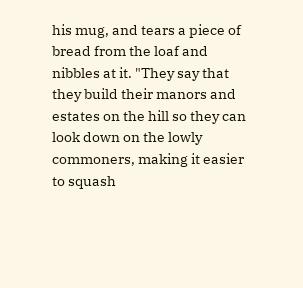his mug, and tears a piece of bread from the loaf and nibbles at it. "They say that they build their manors and estates on the hill so they can look down on the lowly commoners, making it easier to squash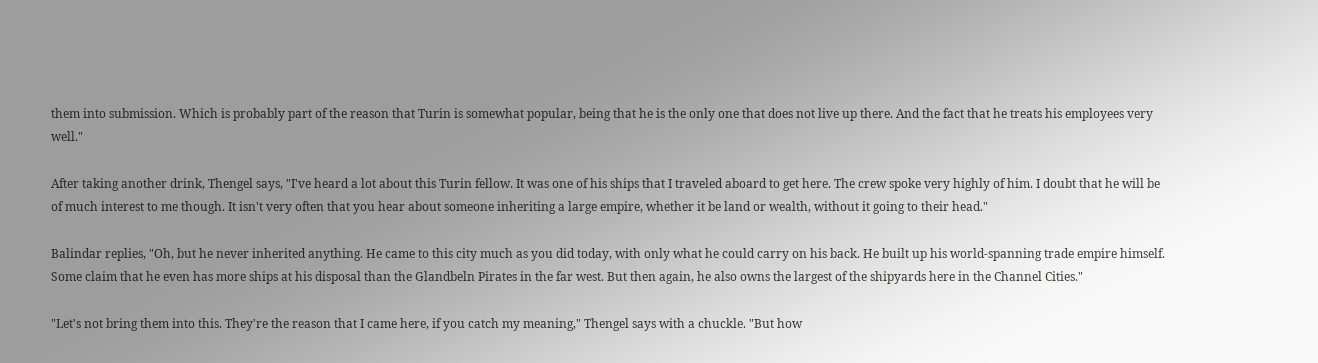them into submission. Which is probably part of the reason that Turin is somewhat popular, being that he is the only one that does not live up there. And the fact that he treats his employees very well."

After taking another drink, Thengel says, "I've heard a lot about this Turin fellow. It was one of his ships that I traveled aboard to get here. The crew spoke very highly of him. I doubt that he will be of much interest to me though. It isn't very often that you hear about someone inheriting a large empire, whether it be land or wealth, without it going to their head."

Balindar replies, "Oh, but he never inherited anything. He came to this city much as you did today, with only what he could carry on his back. He built up his world-spanning trade empire himself. Some claim that he even has more ships at his disposal than the Glandbeln Pirates in the far west. But then again, he also owns the largest of the shipyards here in the Channel Cities."

"Let's not bring them into this. They're the reason that I came here, if you catch my meaning," Thengel says with a chuckle. "But how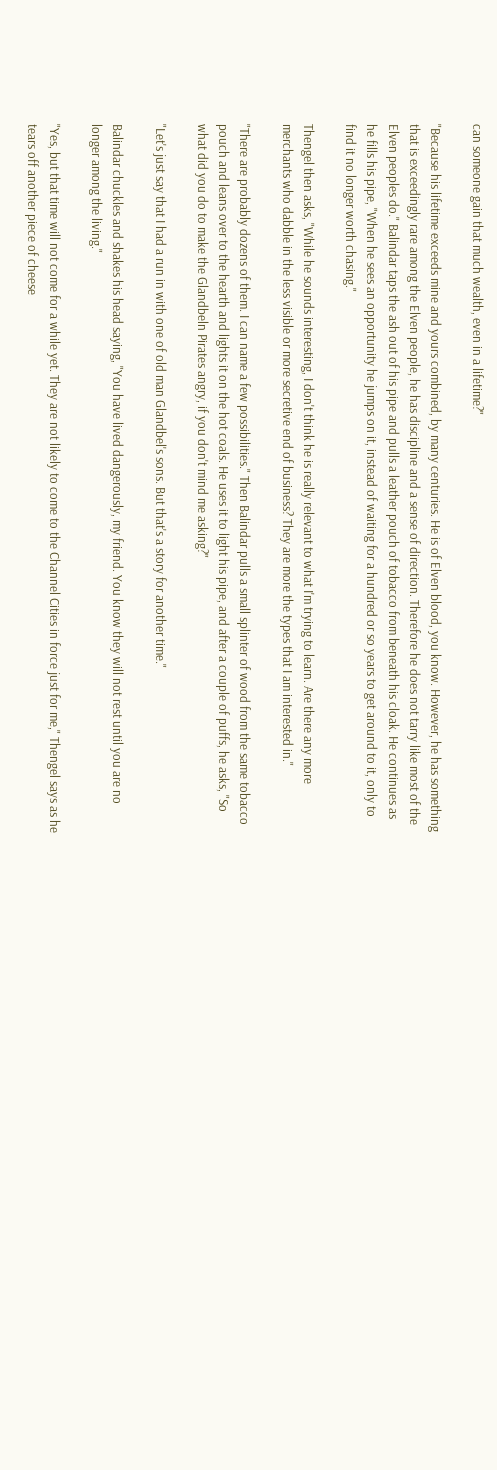can someone gain that much wealth, even in a lifetime?"

"Because his lifetime exceeds mine and yours combined, by many centuries. He is of Elven blood, you know. However, he has something that is exceedingly rare among the Elven people, he has discipline and a sense of direction. Therefore he does not tarry like most of the Elven peoples do." Balindar taps the ash out of his pipe and pulls a leather pouch of tobacco from beneath his cloak. He continues as he fills his pipe, "When he sees an opportunity he jumps on it, instead of waiting for a hundred or so years to get around to it, only to find it no longer worth chasing."

Thengel then asks, "While he sounds interesting, I don't think he is really relevant to what I'm trying to learn. Are there any more merchants who dabble in the less visible or more secretive end of business? They are more the types that I am interested in."

"There are probably dozens of them. I can name a few possibilities." Then Balindar pulls a small splinter of wood from the same tobacco pouch and leans over to the hearth and lights it on the hot coals. He uses it to light his pipe, and after a couple of puffs, he asks, "So what did you do to make the Glandbeln Pirates angry, if you don't mind me asking?"

"Let's just say that I had a run in with one of old man Glandbel's sons. But that's a story for another time."

Balindar chuckles and shakes his head saying, "You have lived dangerously, my friend. You know they will not rest until you are no longer among the living."

"Yes, but that time will not come for a while yet. They are not likely to come to the Channel Cities in force just for me," Thengel says as he tears off another piece of cheese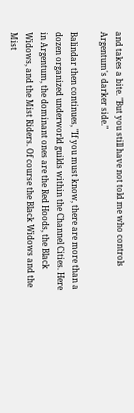and takes a bite. "But you still have not told me who controls Argentum's darker side."

Balindar then continues, "If you must know, there are more than a dozen organized underworld guilds within the Channel Cities. Here in Argentum, the dominant ones are the Red Hoods, the Black Widows, and the Mist Riders. Of course the Black Widows and the Mist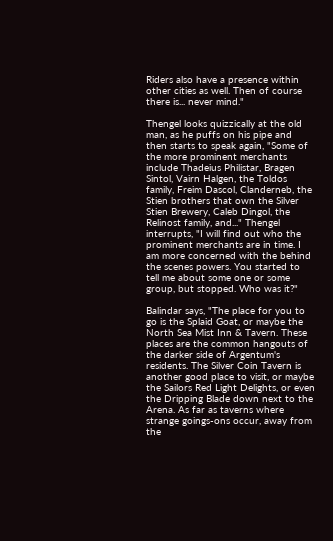Riders also have a presence within other cities as well. Then of course there is... never mind."

Thengel looks quizzically at the old man, as he puffs on his pipe and then starts to speak again, "Some of the more prominent merchants include Thadeius Philistar, Bragen Sintol, Vairn Halgen, the Toldos family, Freim Dascol, Clanderneb, the Stien brothers that own the Silver Stien Brewery, Caleb Dingol, the Relinost family, and..." Thengel interrupts, "I will find out who the prominent merchants are in time. I am more concerned with the behind the scenes powers. You started to tell me about some one or some group, but stopped. Who was it?"

Balindar says, "The place for you to go is the Splaid Goat, or maybe the North Sea Mist Inn & Tavern. These places are the common hangouts of the darker side of Argentum's residents. The Silver Coin Tavern is another good place to visit, or maybe the Sailors Red Light Delights, or even the Dripping Blade down next to the Arena. As far as taverns where strange goings-ons occur, away from the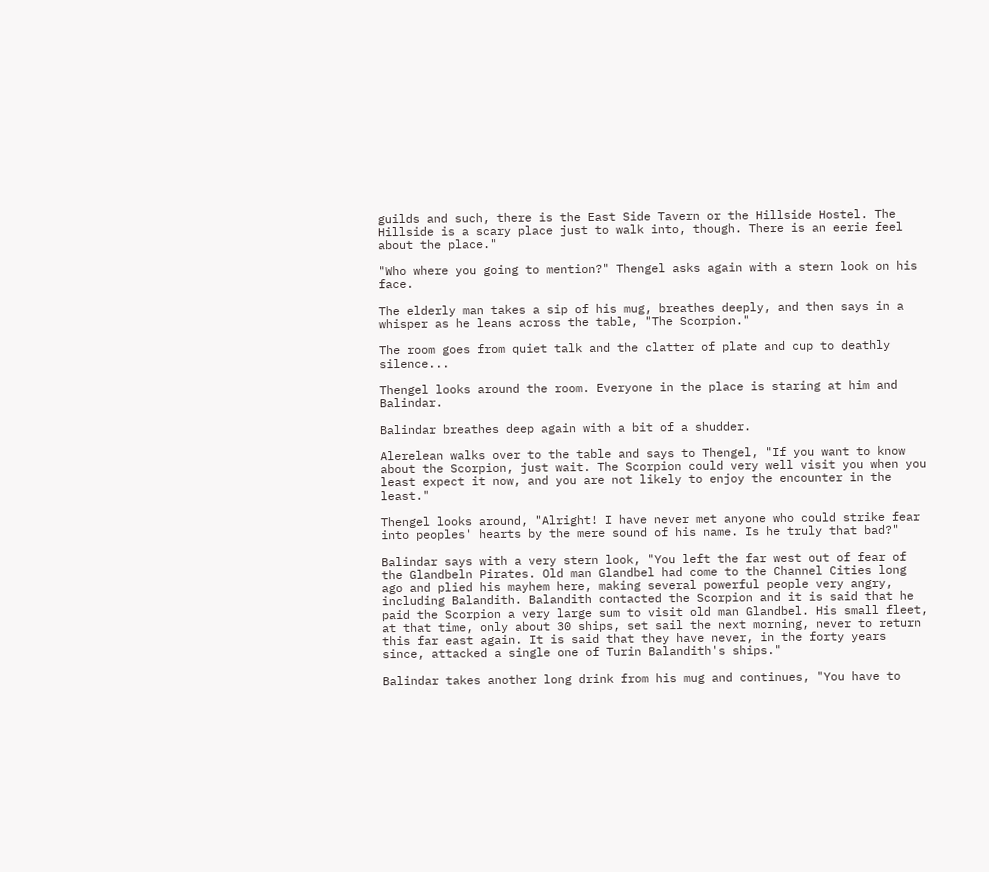guilds and such, there is the East Side Tavern or the Hillside Hostel. The Hillside is a scary place just to walk into, though. There is an eerie feel about the place."

"Who where you going to mention?" Thengel asks again with a stern look on his face.

The elderly man takes a sip of his mug, breathes deeply, and then says in a whisper as he leans across the table, "The Scorpion."

The room goes from quiet talk and the clatter of plate and cup to deathly silence...

Thengel looks around the room. Everyone in the place is staring at him and Balindar.

Balindar breathes deep again with a bit of a shudder.

Alerelean walks over to the table and says to Thengel, "If you want to know about the Scorpion, just wait. The Scorpion could very well visit you when you least expect it now, and you are not likely to enjoy the encounter in the least."

Thengel looks around, "Alright! I have never met anyone who could strike fear into peoples' hearts by the mere sound of his name. Is he truly that bad?"

Balindar says with a very stern look, "You left the far west out of fear of the Glandbeln Pirates. Old man Glandbel had come to the Channel Cities long ago and plied his mayhem here, making several powerful people very angry, including Balandith. Balandith contacted the Scorpion and it is said that he paid the Scorpion a very large sum to visit old man Glandbel. His small fleet, at that time, only about 30 ships, set sail the next morning, never to return this far east again. It is said that they have never, in the forty years since, attacked a single one of Turin Balandith's ships."

Balindar takes another long drink from his mug and continues, "You have to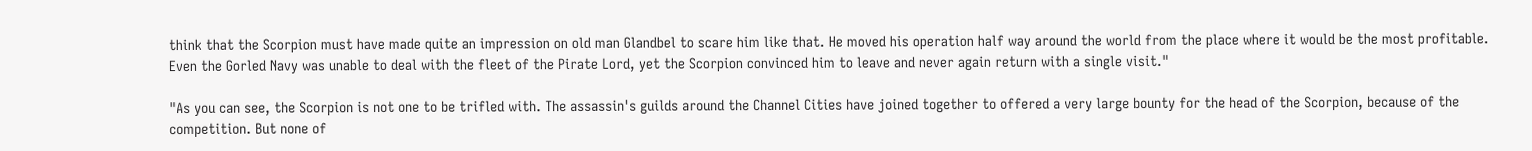think that the Scorpion must have made quite an impression on old man Glandbel to scare him like that. He moved his operation half way around the world from the place where it would be the most profitable. Even the Gorled Navy was unable to deal with the fleet of the Pirate Lord, yet the Scorpion convinced him to leave and never again return with a single visit."

"As you can see, the Scorpion is not one to be trifled with. The assassin's guilds around the Channel Cities have joined together to offered a very large bounty for the head of the Scorpion, because of the competition. But none of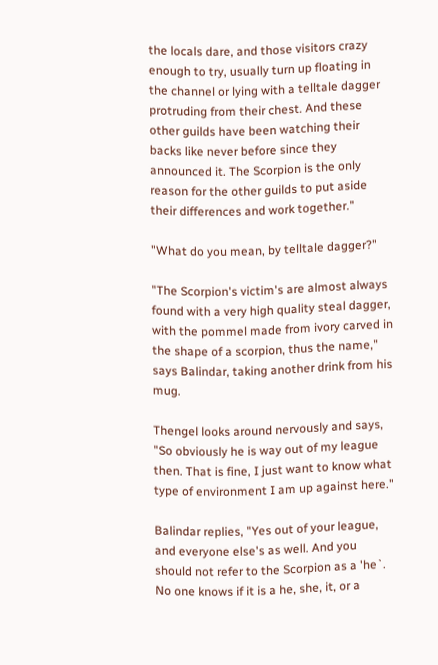the locals dare, and those visitors crazy enough to try, usually turn up floating in the channel or lying with a telltale dagger protruding from their chest. And these other guilds have been watching their backs like never before since they announced it. The Scorpion is the only reason for the other guilds to put aside their differences and work together."

"What do you mean, by telltale dagger?"

"The Scorpion's victim's are almost always found with a very high quality steal dagger, with the pommel made from ivory carved in the shape of a scorpion, thus the name," says Balindar, taking another drink from his mug.

Thengel looks around nervously and says, "So obviously he is way out of my league then. That is fine, I just want to know what type of environment I am up against here."

Balindar replies, "Yes out of your league, and everyone else's as well. And you should not refer to the Scorpion as a 'he`. No one knows if it is a he, she, it, or a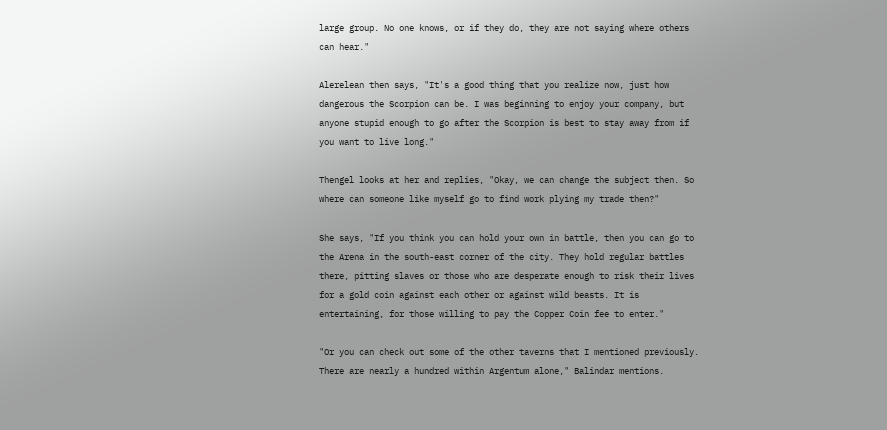large group. No one knows, or if they do, they are not saying where others can hear."

Alerelean then says, "It's a good thing that you realize now, just how dangerous the Scorpion can be. I was beginning to enjoy your company, but anyone stupid enough to go after the Scorpion is best to stay away from if you want to live long."

Thengel looks at her and replies, "Okay, we can change the subject then. So where can someone like myself go to find work plying my trade then?"

She says, "If you think you can hold your own in battle, then you can go to the Arena in the south-east corner of the city. They hold regular battles there, pitting slaves or those who are desperate enough to risk their lives for a gold coin against each other or against wild beasts. It is entertaining, for those willing to pay the Copper Coin fee to enter."

"Or you can check out some of the other taverns that I mentioned previously. There are nearly a hundred within Argentum alone," Balindar mentions.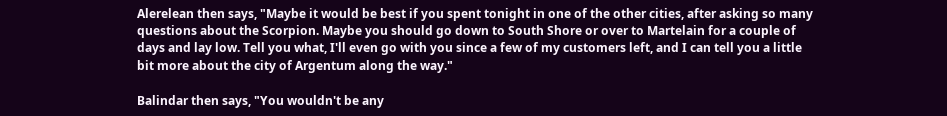Alerelean then says, "Maybe it would be best if you spent tonight in one of the other cities, after asking so many questions about the Scorpion. Maybe you should go down to South Shore or over to Martelain for a couple of days and lay low. Tell you what, I'll even go with you since a few of my customers left, and I can tell you a little bit more about the city of Argentum along the way."

Balindar then says, "You wouldn't be any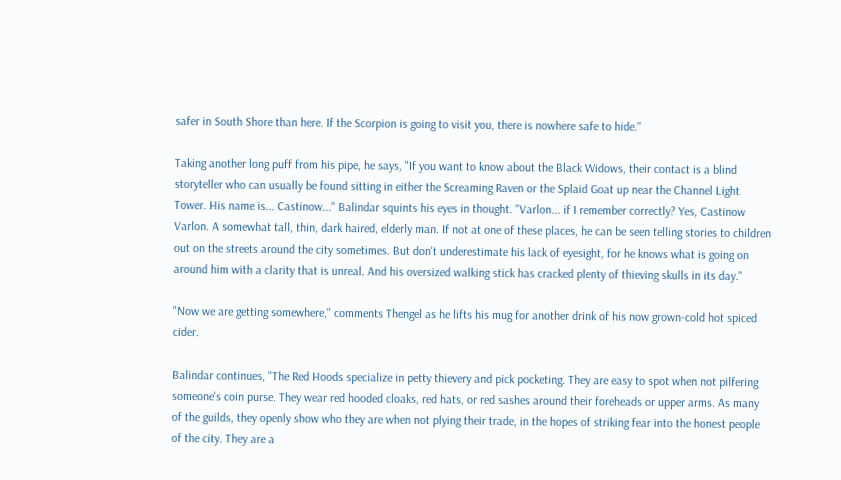safer in South Shore than here. If the Scorpion is going to visit you, there is nowhere safe to hide."

Taking another long puff from his pipe, he says, "If you want to know about the Black Widows, their contact is a blind storyteller who can usually be found sitting in either the Screaming Raven or the Splaid Goat up near the Channel Light Tower. His name is... Castinow..." Balindar squints his eyes in thought. "Varlon... if I remember correctly? Yes, Castinow Varlon. A somewhat tall, thin, dark haired, elderly man. If not at one of these places, he can be seen telling stories to children out on the streets around the city sometimes. But don't underestimate his lack of eyesight, for he knows what is going on around him with a clarity that is unreal. And his oversized walking stick has cracked plenty of thieving skulls in its day."

"Now we are getting somewhere," comments Thengel as he lifts his mug for another drink of his now grown-cold hot spiced cider.

Balindar continues, "The Red Hoods specialize in petty thievery and pick pocketing. They are easy to spot when not pilfering someone's coin purse. They wear red hooded cloaks, red hats, or red sashes around their foreheads or upper arms. As many of the guilds, they openly show who they are when not plying their trade, in the hopes of striking fear into the honest people of the city. They are a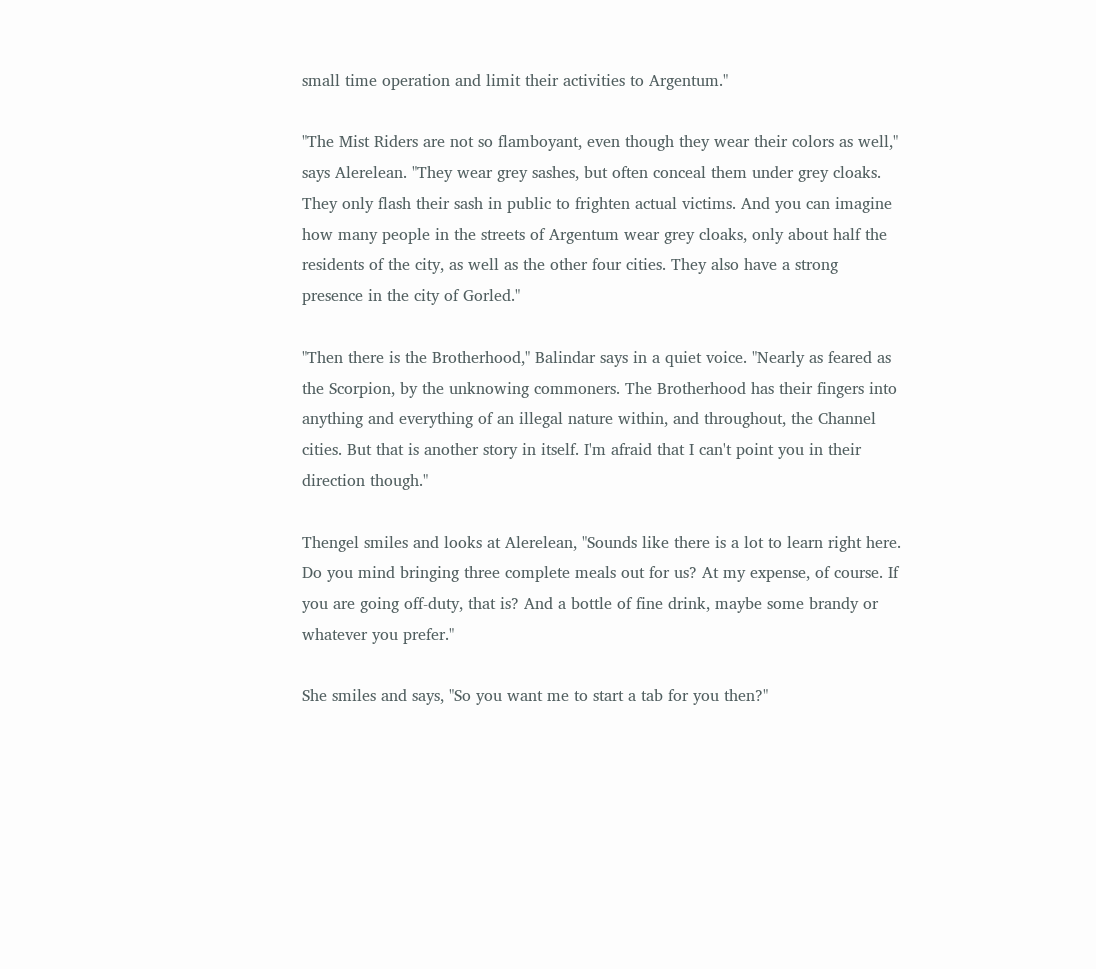small time operation and limit their activities to Argentum."

"The Mist Riders are not so flamboyant, even though they wear their colors as well," says Alerelean. "They wear grey sashes, but often conceal them under grey cloaks. They only flash their sash in public to frighten actual victims. And you can imagine how many people in the streets of Argentum wear grey cloaks, only about half the residents of the city, as well as the other four cities. They also have a strong presence in the city of Gorled."

"Then there is the Brotherhood," Balindar says in a quiet voice. "Nearly as feared as the Scorpion, by the unknowing commoners. The Brotherhood has their fingers into anything and everything of an illegal nature within, and throughout, the Channel cities. But that is another story in itself. I'm afraid that I can't point you in their direction though."

Thengel smiles and looks at Alerelean, "Sounds like there is a lot to learn right here. Do you mind bringing three complete meals out for us? At my expense, of course. If you are going off-duty, that is? And a bottle of fine drink, maybe some brandy or whatever you prefer."

She smiles and says, "So you want me to start a tab for you then?"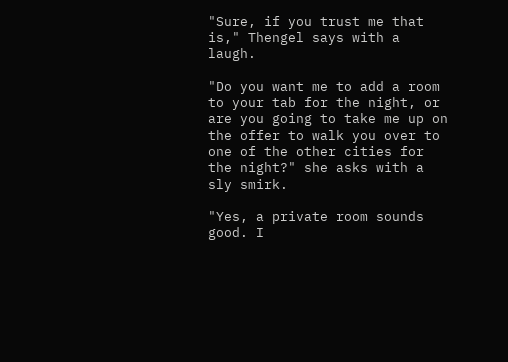"Sure, if you trust me that is," Thengel says with a laugh.

"Do you want me to add a room to your tab for the night, or are you going to take me up on the offer to walk you over to one of the other cities for the night?" she asks with a sly smirk.

"Yes, a private room sounds good. I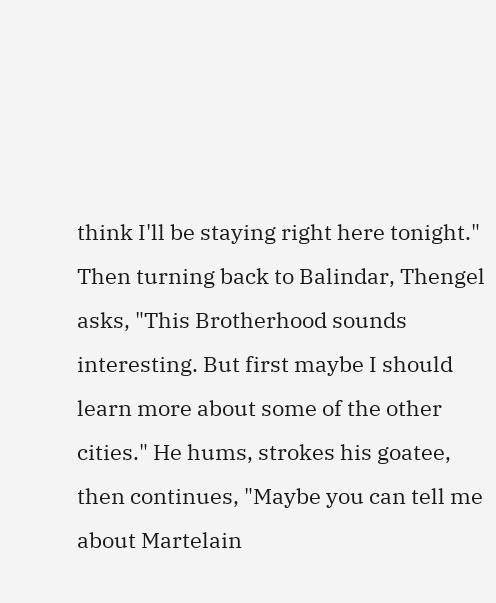think I'll be staying right here tonight." Then turning back to Balindar, Thengel asks, "This Brotherhood sounds interesting. But first maybe I should learn more about some of the other cities." He hums, strokes his goatee, then continues, "Maybe you can tell me about Martelain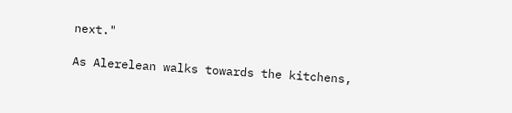next."

As Alerelean walks towards the kitchens,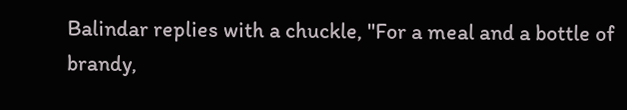Balindar replies with a chuckle, "For a meal and a bottle of brandy,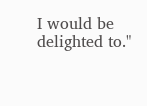I would be delighted to."